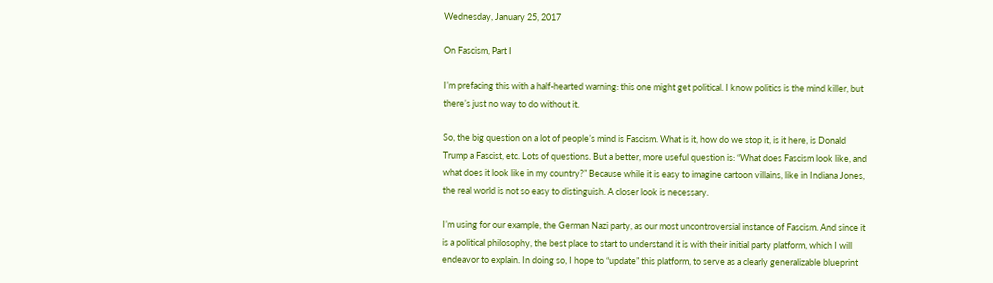Wednesday, January 25, 2017

On Fascism, Part I

I’m prefacing this with a half-hearted warning: this one might get political. I know politics is the mind killer, but there’s just no way to do without it.

So, the big question on a lot of people’s mind is Fascism. What is it, how do we stop it, is it here, is Donald Trump a Fascist, etc. Lots of questions. But a better, more useful question is: “What does Fascism look like, and what does it look like in my country?” Because while it is easy to imagine cartoon villains, like in Indiana Jones, the real world is not so easy to distinguish. A closer look is necessary.

I’m using for our example, the German Nazi party, as our most uncontroversial instance of Fascism. And since it is a political philosophy, the best place to start to understand it is with their initial party platform, which I will endeavor to explain. In doing so, I hope to “update” this platform, to serve as a clearly generalizable blueprint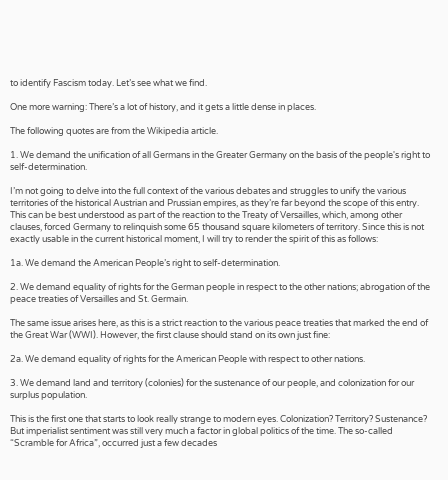to identify Fascism today. Let’s see what we find.

One more warning: There’s a lot of history, and it gets a little dense in places.

The following quotes are from the Wikipedia article.

1. We demand the unification of all Germans in the Greater Germany on the basis of the people's right to self-determination.

I’m not going to delve into the full context of the various debates and struggles to unify the various territories of the historical Austrian and Prussian empires, as they’re far beyond the scope of this entry. This can be best understood as part of the reaction to the Treaty of Versailles, which, among other clauses, forced Germany to relinquish some 65 thousand square kilometers of territory. Since this is not exactly usable in the current historical moment, I will try to render the spirit of this as follows:

1a. We demand the American People’s right to self-determination.

2. We demand equality of rights for the German people in respect to the other nations; abrogation of the peace treaties of Versailles and St. Germain.

The same issue arises here, as this is a strict reaction to the various peace treaties that marked the end of the Great War (WWI). However, the first clause should stand on its own just fine:

2a. We demand equality of rights for the American People with respect to other nations.

3. We demand land and territory (colonies) for the sustenance of our people, and colonization for our surplus population.

This is the first one that starts to look really strange to modern eyes. Colonization? Territory? Sustenance? But imperialist sentiment was still very much a factor in global politics of the time. The so-called “Scramble for Africa”, occurred just a few decades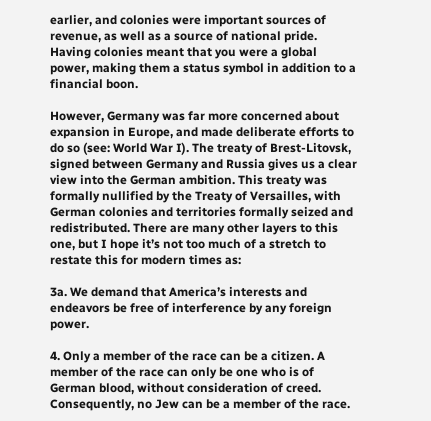earlier, and colonies were important sources of revenue, as well as a source of national pride. Having colonies meant that you were a global power, making them a status symbol in addition to a financial boon.

However, Germany was far more concerned about expansion in Europe, and made deliberate efforts to do so (see: World War I). The treaty of Brest-Litovsk, signed between Germany and Russia gives us a clear view into the German ambition. This treaty was formally nullified by the Treaty of Versailles, with German colonies and territories formally seized and redistributed. There are many other layers to this one, but I hope it’s not too much of a stretch to restate this for modern times as:

3a. We demand that America’s interests and endeavors be free of interference by any foreign power.

4. Only a member of the race can be a citizen. A member of the race can only be one who is of German blood, without consideration of creed. Consequently, no Jew can be a member of the race.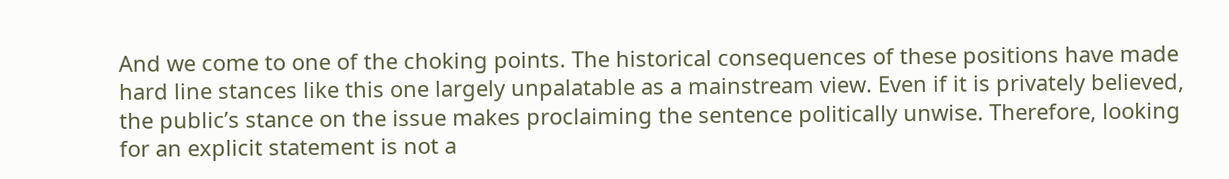And we come to one of the choking points. The historical consequences of these positions have made hard line stances like this one largely unpalatable as a mainstream view. Even if it is privately believed, the public’s stance on the issue makes proclaiming the sentence politically unwise. Therefore, looking for an explicit statement is not a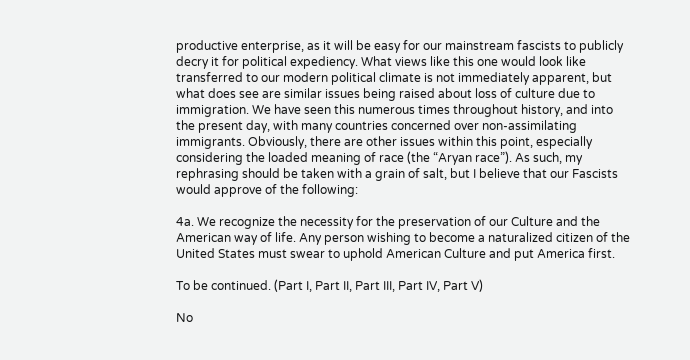productive enterprise, as it will be easy for our mainstream fascists to publicly decry it for political expediency. What views like this one would look like transferred to our modern political climate is not immediately apparent, but what does see are similar issues being raised about loss of culture due to immigration. We have seen this numerous times throughout history, and into the present day, with many countries concerned over non-assimilating immigrants. Obviously, there are other issues within this point, especially considering the loaded meaning of race (the “Aryan race”). As such, my rephrasing should be taken with a grain of salt, but I believe that our Fascists would approve of the following:

4a. We recognize the necessity for the preservation of our Culture and the American way of life. Any person wishing to become a naturalized citizen of the United States must swear to uphold American Culture and put America first.

To be continued. (Part I, Part II, Part III, Part IV, Part V)

No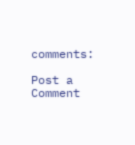comments:

Post a Comment